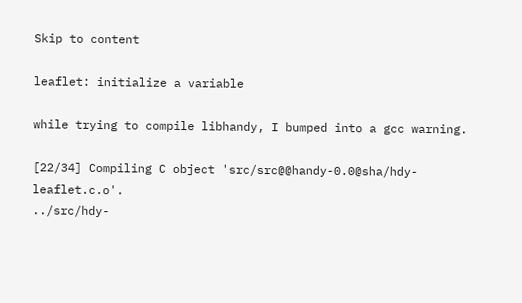Skip to content

leaflet: initialize a variable

while trying to compile libhandy, I bumped into a gcc warning.

[22/34] Compiling C object 'src/src@@handy-0.0@sha/hdy-leaflet.c.o'.
../src/hdy-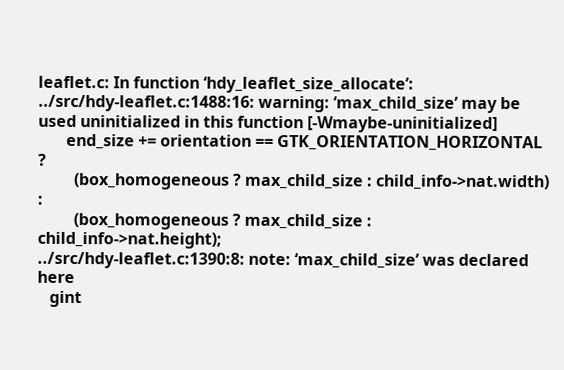leaflet.c: In function ‘hdy_leaflet_size_allocate’:
../src/hdy-leaflet.c:1488:16: warning: ‘max_child_size’ may be used uninitialized in this function [-Wmaybe-uninitialized]
       end_size += orientation == GTK_ORIENTATION_HORIZONTAL ?
         (box_homogeneous ? max_child_size : child_info->nat.width) :
         (box_homogeneous ? max_child_size : child_info->nat.height);
../src/hdy-leaflet.c:1390:8: note: ‘max_child_size’ was declared here
   gint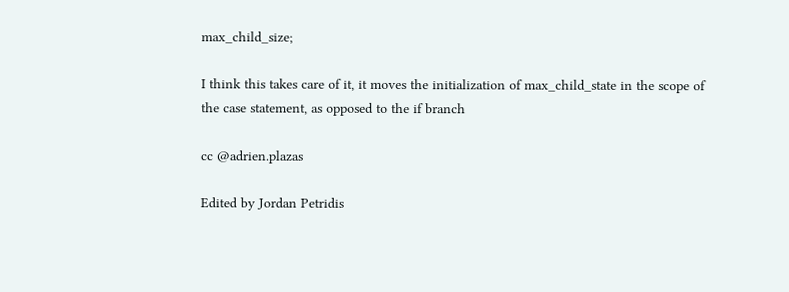max_child_size;

I think this takes care of it, it moves the initialization of max_child_state in the scope of the case statement, as opposed to the if branch

cc @adrien.plazas

Edited by Jordan Petridis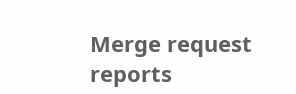Merge request reports